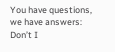You have questions, we have answers: Don’t I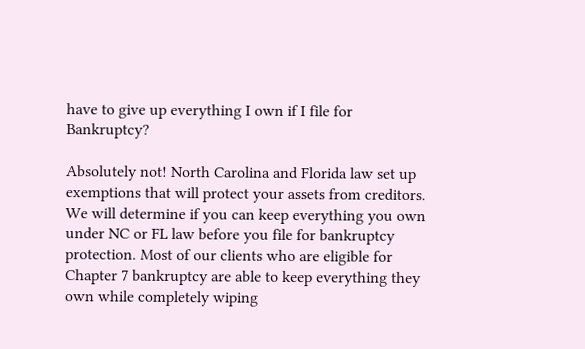have to give up everything I own if I file for Bankruptcy?

Absolutely not! North Carolina and Florida law set up exemptions that will protect your assets from creditors. We will determine if you can keep everything you own under NC or FL law before you file for bankruptcy protection. Most of our clients who are eligible for Chapter 7 bankruptcy are able to keep everything they own while completely wiping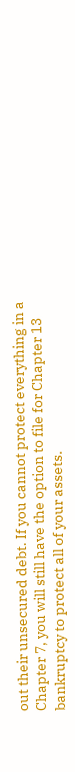out their unsecured debt. If you cannot protect everything in a Chapter 7, you will still have the option to file for Chapter 13 bankruptcy to protect all of your assets.